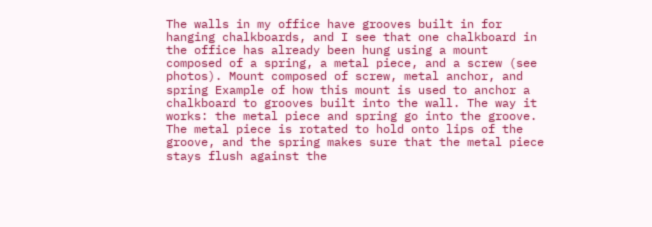The walls in my office have grooves built in for hanging chalkboards, and I see that one chalkboard in the office has already been hung using a mount composed of a spring, a metal piece, and a screw (see photos). Mount composed of screw, metal anchor, and spring Example of how this mount is used to anchor a chalkboard to grooves built into the wall. The way it works: the metal piece and spring go into the groove. The metal piece is rotated to hold onto lips of the groove, and the spring makes sure that the metal piece stays flush against the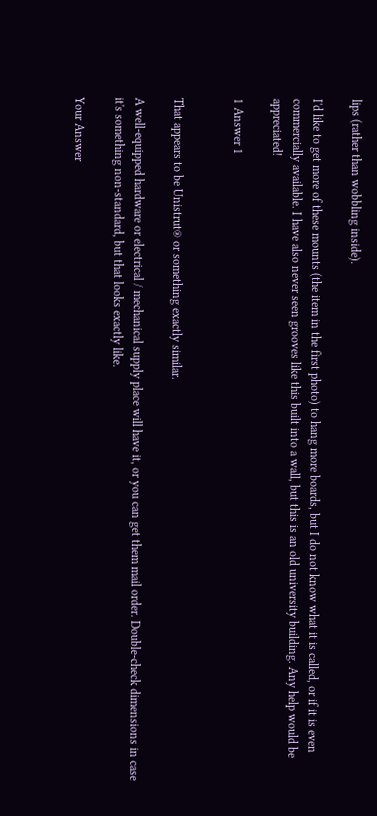lips (rather than wobbling inside).

I'd like to get more of these mounts (the item in the first photo) to hang more boards, but I do not know what it is called, or if it is even commercially available. I have also never seen grooves like this built into a wall, but this is an old university building. Any help would be appreciated!

1 Answer 1


That appears to be Unistrut® or something exactly similar.

A well-equipped hardware or electrical / mechanical supply place will have it, or you can get them mail order. Double-check dimensions in case it's something non-standard, but that looks exactly like.

Your Answer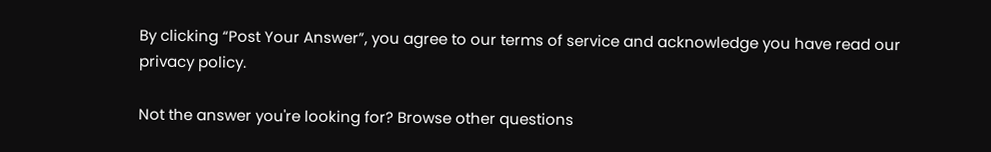By clicking “Post Your Answer”, you agree to our terms of service and acknowledge you have read our privacy policy.

Not the answer you're looking for? Browse other questions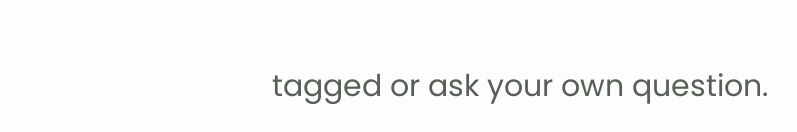tagged or ask your own question.